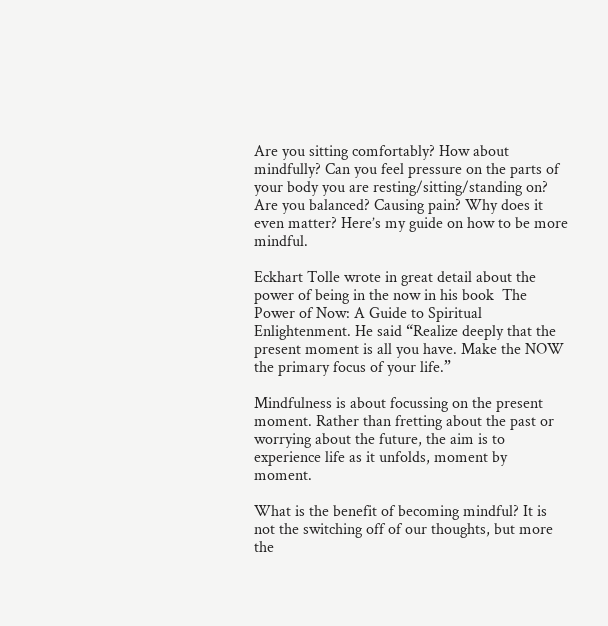Are you sitting comfortably? How about mindfully? Can you feel pressure on the parts of your body you are resting/sitting/standing on? Are you balanced? Causing pain? Why does it even matter? Here’s my guide on how to be more mindful.

Eckhart Tolle wrote in great detail about the power of being in the now in his book  The Power of Now: A Guide to Spiritual Enlightenment. He said “Realize deeply that the present moment is all you have. Make the NOW the primary focus of your life.”

Mindfulness is about focussing on the present moment. Rather than fretting about the past or worrying about the future, the aim is to experience life as it unfolds, moment by moment.

What is the benefit of becoming mindful? It is not the switching off of our thoughts, but more the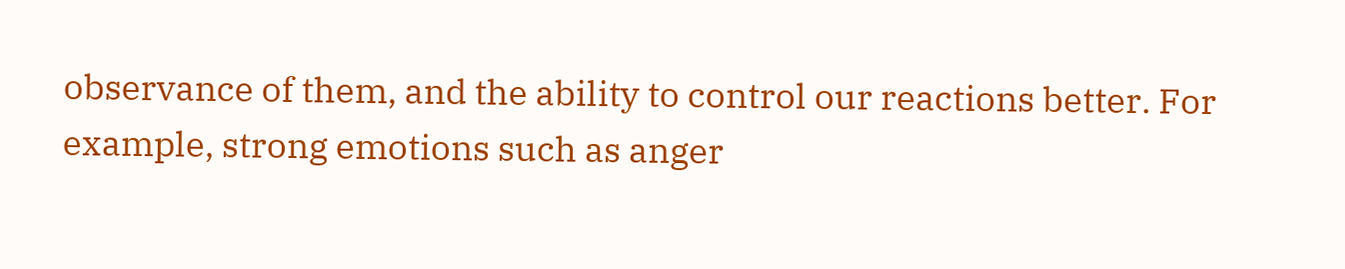observance of them, and the ability to control our reactions better. For example, strong emotions such as anger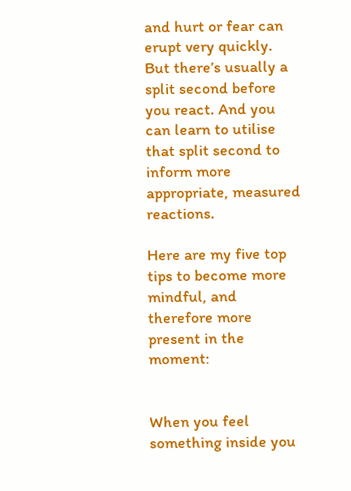and hurt or fear can erupt very quickly. But there’s usually a split second before you react. And you can learn to utilise that split second to inform more appropriate, measured reactions.

Here are my five top tips to become more mindful, and therefore more present in the moment:


When you feel something inside you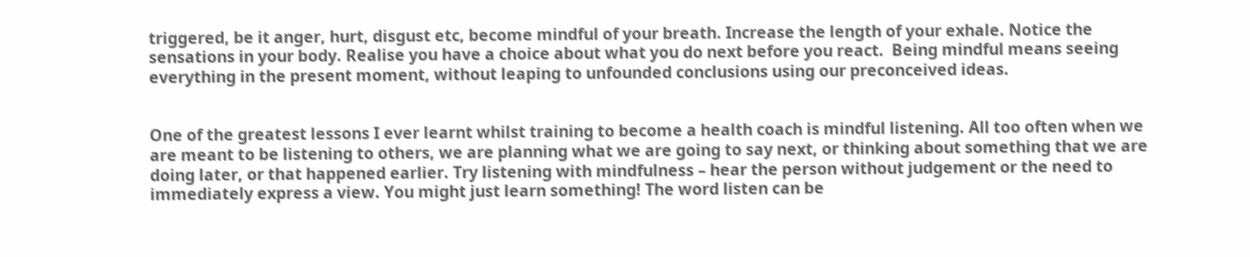triggered, be it anger, hurt, disgust etc, become mindful of your breath. Increase the length of your exhale. Notice the sensations in your body. Realise you have a choice about what you do next before you react.  Being mindful means seeing everything in the present moment, without leaping to unfounded conclusions using our preconceived ideas.


One of the greatest lessons I ever learnt whilst training to become a health coach is mindful listening. All too often when we are meant to be listening to others, we are planning what we are going to say next, or thinking about something that we are doing later, or that happened earlier. Try listening with mindfulness – hear the person without judgement or the need to immediately express a view. You might just learn something! The word listen can be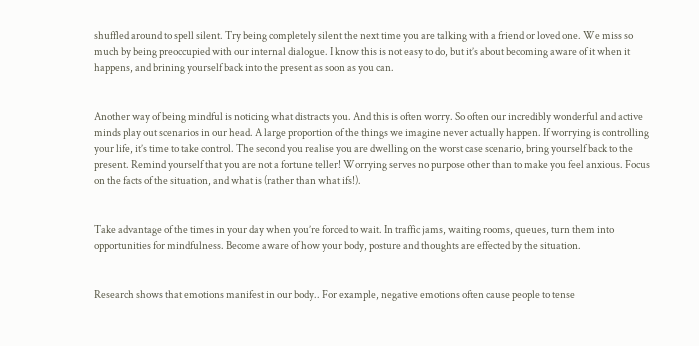shuffled around to spell silent. Try being completely silent the next time you are talking with a friend or loved one. We miss so much by being preoccupied with our internal dialogue. I know this is not easy to do, but it’s about becoming aware of it when it happens, and brining yourself back into the present as soon as you can.


Another way of being mindful is noticing what distracts you. And this is often worry. So often our incredibly wonderful and active minds play out scenarios in our head. A large proportion of the things we imagine never actually happen. If worrying is controlling your life, it’s time to take control. The second you realise you are dwelling on the worst case scenario, bring yourself back to the present. Remind yourself that you are not a fortune teller! Worrying serves no purpose other than to make you feel anxious. Focus on the facts of the situation, and what is (rather than what ifs!).


Take advantage of the times in your day when you’re forced to wait. In traffic jams, waiting rooms, queues, turn them into opportunities for mindfulness. Become aware of how your body, posture and thoughts are effected by the situation.


Research shows that emotions manifest in our body.. For example, negative emotions often cause people to tense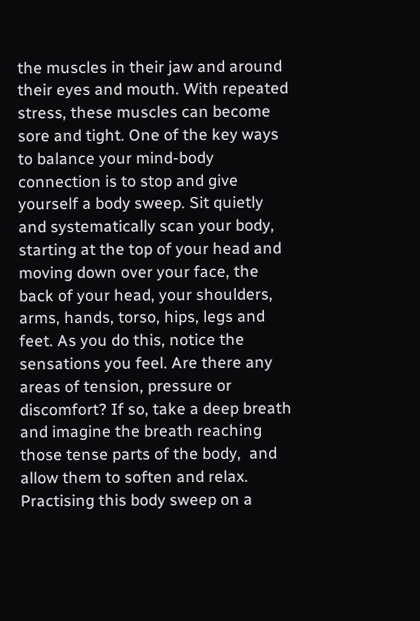the muscles in their jaw and around their eyes and mouth. With repeated stress, these muscles can become sore and tight. One of the key ways to balance your mind-body connection is to stop and give yourself a body sweep. Sit quietly and systematically scan your body, starting at the top of your head and moving down over your face, the back of your head, your shoulders, arms, hands, torso, hips, legs and feet. As you do this, notice the sensations you feel. Are there any areas of tension, pressure or discomfort? If so, take a deep breath and imagine the breath reaching those tense parts of the body,  and allow them to soften and relax. Practising this body sweep on a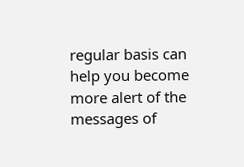regular basis can help you become more alert of the messages of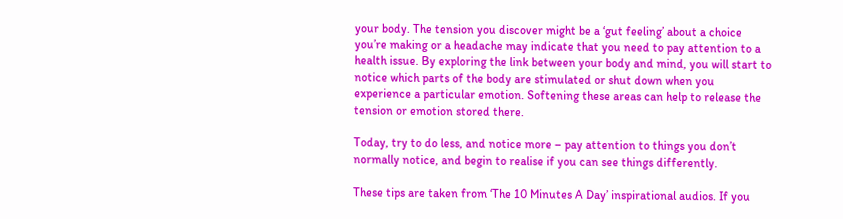your body. The tension you discover might be a ‘gut feeling’ about a choice you’re making or a headache may indicate that you need to pay attention to a health issue. By exploring the link between your body and mind, you will start to notice which parts of the body are stimulated or shut down when you experience a particular emotion. Softening these areas can help to release the tension or emotion stored there.

Today, try to do less, and notice more – pay attention to things you don’t normally notice, and begin to realise if you can see things differently.

These tips are taken from ‘The 10 Minutes A Day’ inspirational audios. If you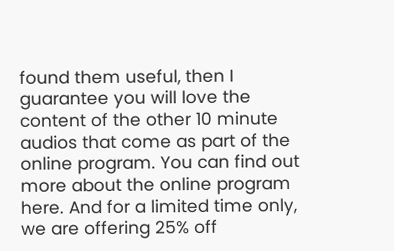found them useful, then I guarantee you will love the content of the other 10 minute audios that come as part of the online program. You can find out more about the online program here. And for a limited time only, we are offering 25% off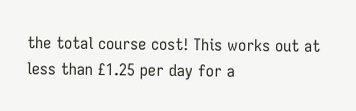the total course cost! This works out at less than £1.25 per day for a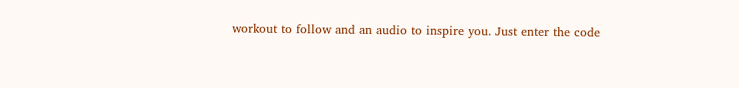workout to follow and an audio to inspire you. Just enter the code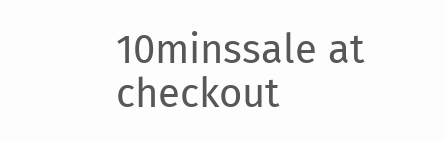10minssale at checkout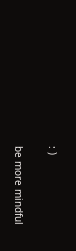: )

be more mindful